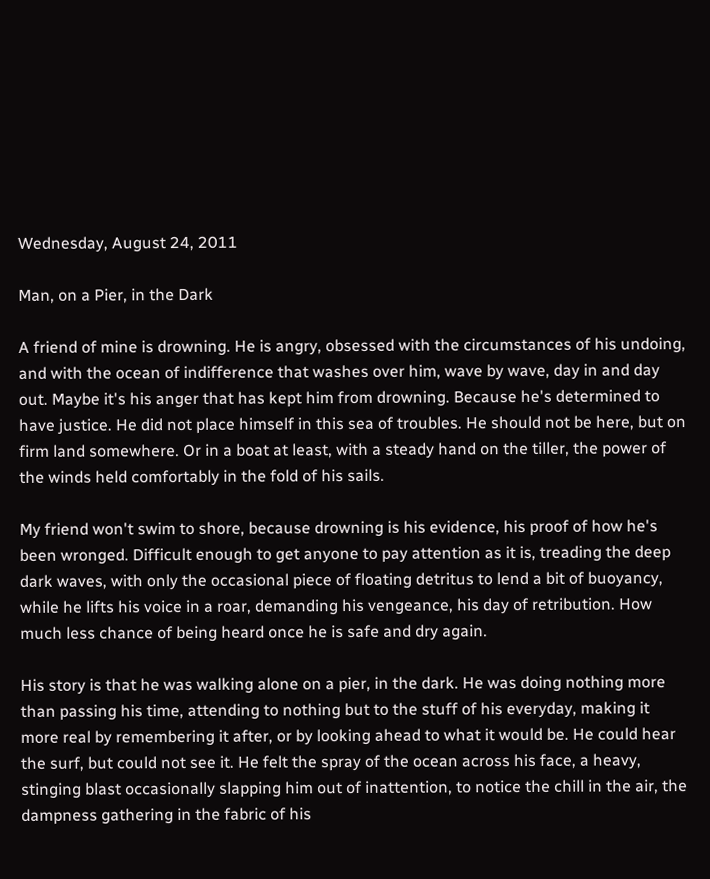Wednesday, August 24, 2011

Man, on a Pier, in the Dark

A friend of mine is drowning. He is angry, obsessed with the circumstances of his undoing, and with the ocean of indifference that washes over him, wave by wave, day in and day out. Maybe it's his anger that has kept him from drowning. Because he's determined to have justice. He did not place himself in this sea of troubles. He should not be here, but on firm land somewhere. Or in a boat at least, with a steady hand on the tiller, the power of the winds held comfortably in the fold of his sails.

My friend won't swim to shore, because drowning is his evidence, his proof of how he's been wronged. Difficult enough to get anyone to pay attention as it is, treading the deep dark waves, with only the occasional piece of floating detritus to lend a bit of buoyancy, while he lifts his voice in a roar, demanding his vengeance, his day of retribution. How much less chance of being heard once he is safe and dry again.

His story is that he was walking alone on a pier, in the dark. He was doing nothing more than passing his time, attending to nothing but to the stuff of his everyday, making it more real by remembering it after, or by looking ahead to what it would be. He could hear the surf, but could not see it. He felt the spray of the ocean across his face, a heavy, stinging blast occasionally slapping him out of inattention, to notice the chill in the air, the dampness gathering in the fabric of his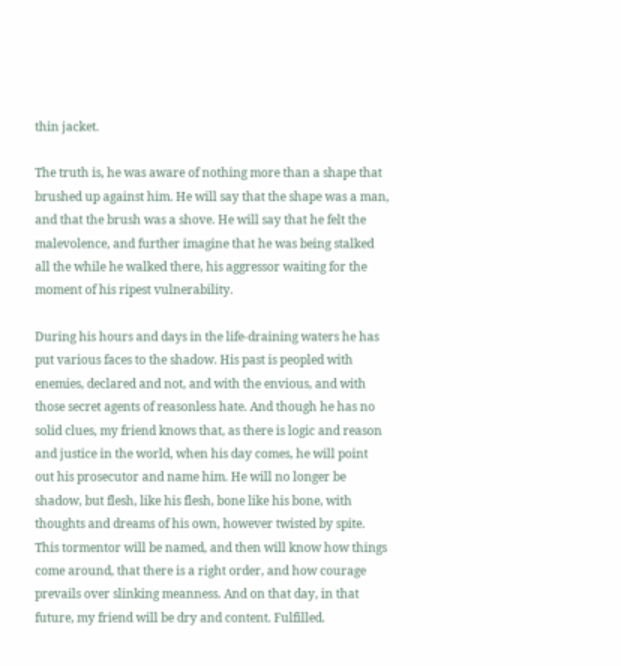thin jacket.

The truth is, he was aware of nothing more than a shape that brushed up against him. He will say that the shape was a man, and that the brush was a shove. He will say that he felt the malevolence, and further imagine that he was being stalked all the while he walked there, his aggressor waiting for the moment of his ripest vulnerability.

During his hours and days in the life-draining waters he has put various faces to the shadow. His past is peopled with enemies, declared and not, and with the envious, and with those secret agents of reasonless hate. And though he has no solid clues, my friend knows that, as there is logic and reason and justice in the world, when his day comes, he will point out his prosecutor and name him. He will no longer be shadow, but flesh, like his flesh, bone like his bone, with thoughts and dreams of his own, however twisted by spite. This tormentor will be named, and then will know how things come around, that there is a right order, and how courage prevails over slinking meanness. And on that day, in that future, my friend will be dry and content. Fulfilled.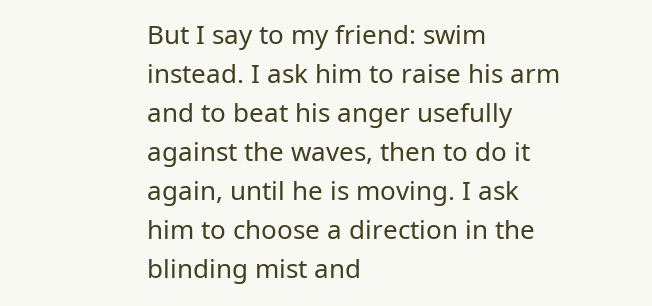But I say to my friend: swim instead. I ask him to raise his arm and to beat his anger usefully against the waves, then to do it again, until he is moving. I ask him to choose a direction in the blinding mist and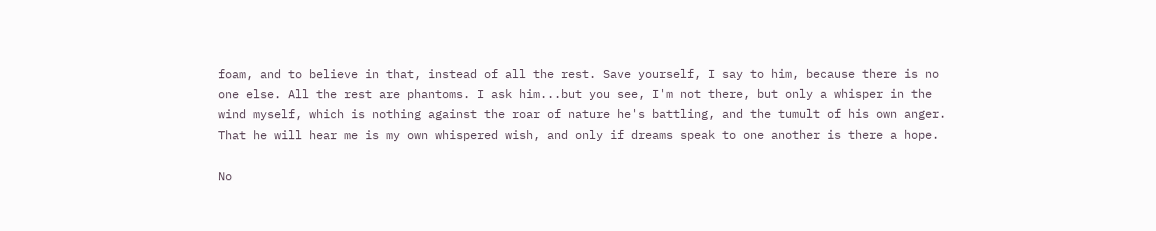foam, and to believe in that, instead of all the rest. Save yourself, I say to him, because there is no one else. All the rest are phantoms. I ask him...but you see, I'm not there, but only a whisper in the wind myself, which is nothing against the roar of nature he's battling, and the tumult of his own anger. That he will hear me is my own whispered wish, and only if dreams speak to one another is there a hope.

No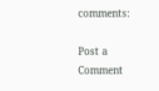comments:

Post a Comment